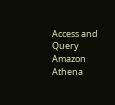Access and Query Amazon Athena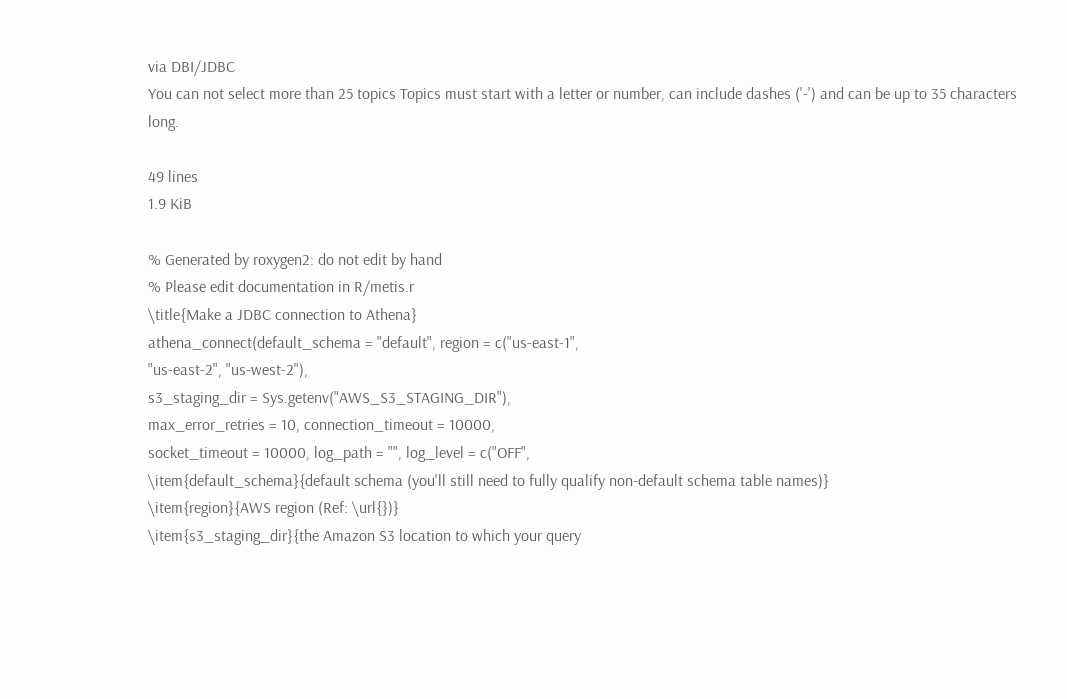via DBI/JDBC
You can not select more than 25 topics Topics must start with a letter or number, can include dashes ('-') and can be up to 35 characters long.

49 lines
1.9 KiB

% Generated by roxygen2: do not edit by hand
% Please edit documentation in R/metis.r
\title{Make a JDBC connection to Athena}
athena_connect(default_schema = "default", region = c("us-east-1",
"us-east-2", "us-west-2"),
s3_staging_dir = Sys.getenv("AWS_S3_STAGING_DIR"),
max_error_retries = 10, connection_timeout = 10000,
socket_timeout = 10000, log_path = "", log_level = c("OFF",
\item{default_schema}{default schema (you'll still need to fully qualify non-default schema table names)}
\item{region}{AWS region (Ref: \url{})}
\item{s3_staging_dir}{the Amazon S3 location to which your query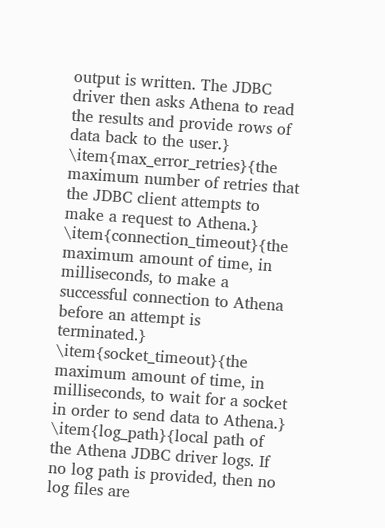output is written. The JDBC driver then asks Athena to read the results and provide rows of data back to the user.}
\item{max_error_retries}{the maximum number of retries that the JDBC client attempts to make a request to Athena.}
\item{connection_timeout}{the maximum amount of time, in milliseconds, to make a successful connection to Athena before an attempt is terminated.}
\item{socket_timeout}{the maximum amount of time, in milliseconds, to wait for a socket in order to send data to Athena.}
\item{log_path}{local path of the Athena JDBC driver logs. If no log path is provided, then no log files are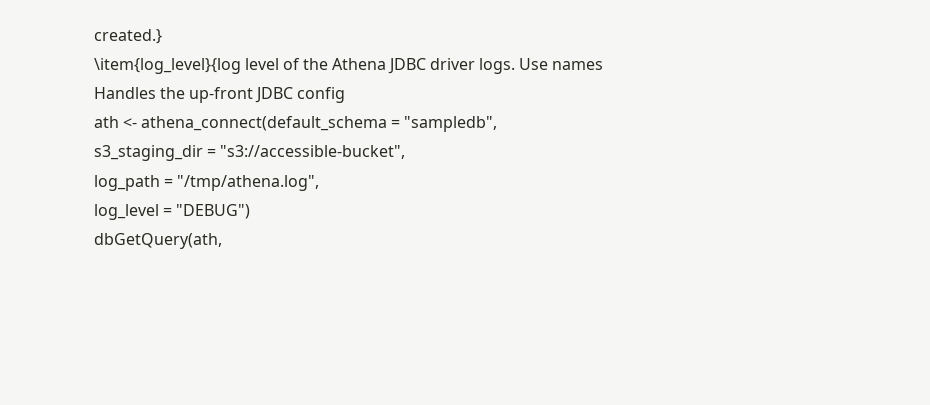created.}
\item{log_level}{log level of the Athena JDBC driver logs. Use names
Handles the up-front JDBC config
ath <- athena_connect(default_schema = "sampledb",
s3_staging_dir = "s3://accessible-bucket",
log_path = "/tmp/athena.log",
log_level = "DEBUG")
dbGetQuery(ath,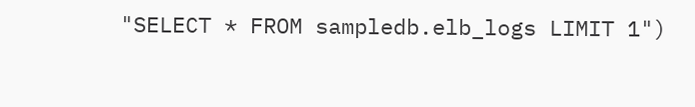"SELECT * FROM sampledb.elb_logs LIMIT 1")